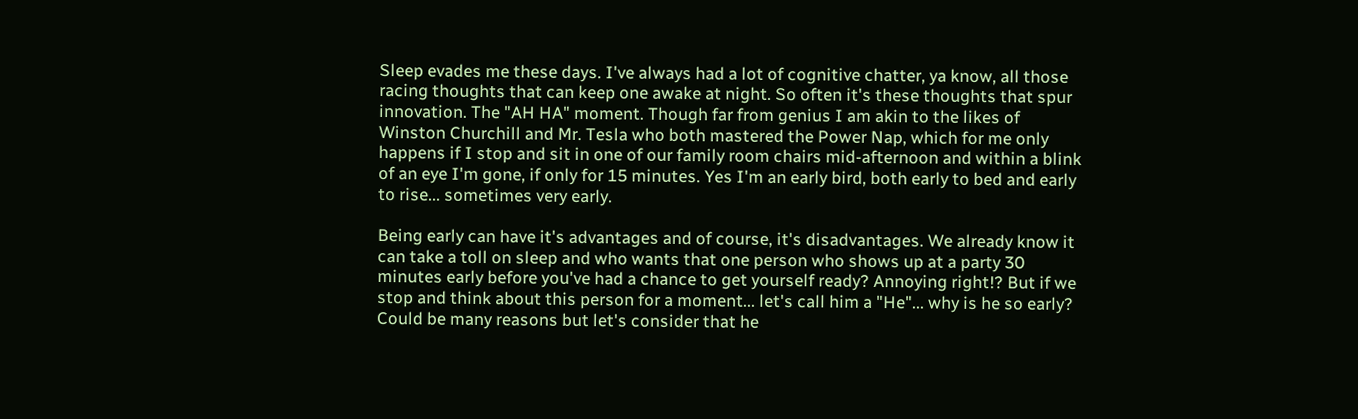Sleep evades me these days. I've always had a lot of cognitive chatter, ya know, all those racing thoughts that can keep one awake at night. So often it's these thoughts that spur innovation. The "AH HA" moment. Though far from genius I am akin to the likes of Winston Churchill and Mr. Tesla who both mastered the Power Nap, which for me only happens if I stop and sit in one of our family room chairs mid-afternoon and within a blink of an eye I'm gone, if only for 15 minutes. Yes I'm an early bird, both early to bed and early to rise... sometimes very early.

Being early can have it's advantages and of course, it's disadvantages. We already know it can take a toll on sleep and who wants that one person who shows up at a party 30 minutes early before you've had a chance to get yourself ready? Annoying right!? But if we stop and think about this person for a moment... let's call him a "He"... why is he so early? Could be many reasons but let's consider that he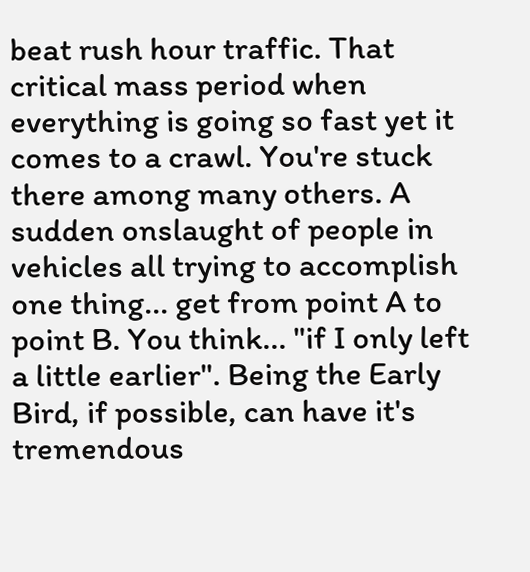beat rush hour traffic. That critical mass period when everything is going so fast yet it comes to a crawl. You're stuck there among many others. A sudden onslaught of people in vehicles all trying to accomplish one thing... get from point A to point B. You think... "if I only left a little earlier". Being the Early Bird, if possible, can have it's tremendous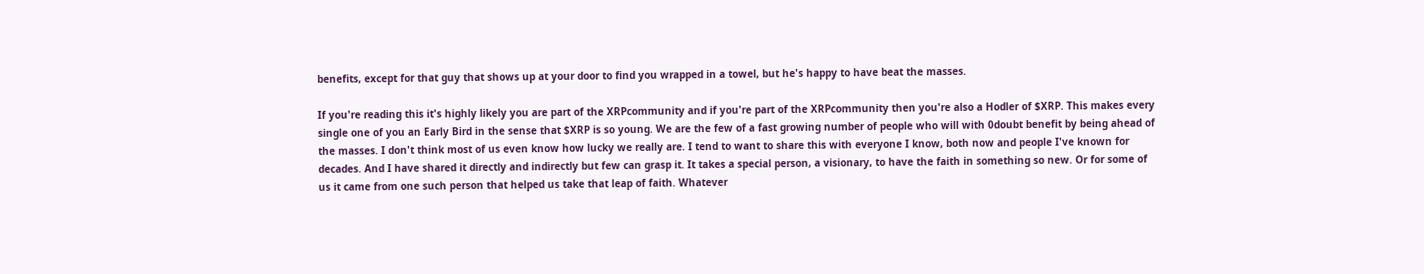benefits, except for that guy that shows up at your door to find you wrapped in a towel, but he's happy to have beat the masses.

If you're reading this it's highly likely you are part of the XRPcommunity and if you're part of the XRPcommunity then you're also a Hodler of $XRP. This makes every single one of you an Early Bird in the sense that $XRP is so young. We are the few of a fast growing number of people who will with 0doubt benefit by being ahead of the masses. I don't think most of us even know how lucky we really are. I tend to want to share this with everyone I know, both now and people I've known for decades. And I have shared it directly and indirectly but few can grasp it. It takes a special person, a visionary, to have the faith in something so new. Or for some of us it came from one such person that helped us take that leap of faith. Whatever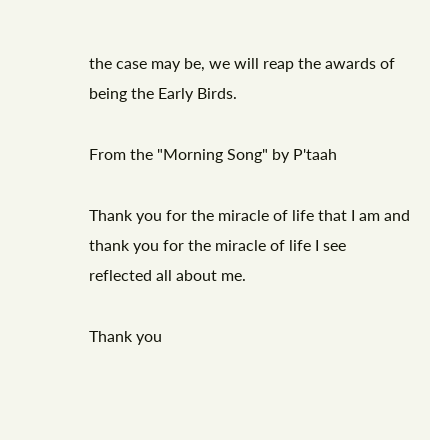the case may be, we will reap the awards of being the Early Birds.

From the "Morning Song" by P'taah

Thank you for the miracle of life that I am and
thank you for the miracle of life I see reflected all about me.

Thank you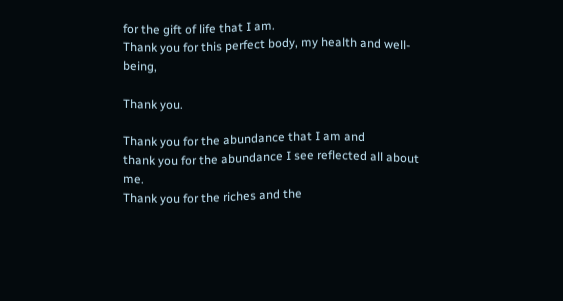for the gift of life that I am.
Thank you for this perfect body, my health and well-being,

Thank you.

Thank you for the abundance that I am and
thank you for the abundance I see reflected all about me.
Thank you for the riches and the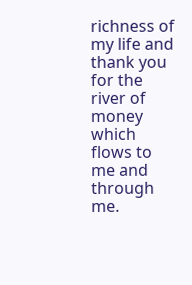richness of my life and
thank you for the river of money which flows to me and through me.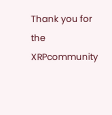Thank you for the XRPcommunity